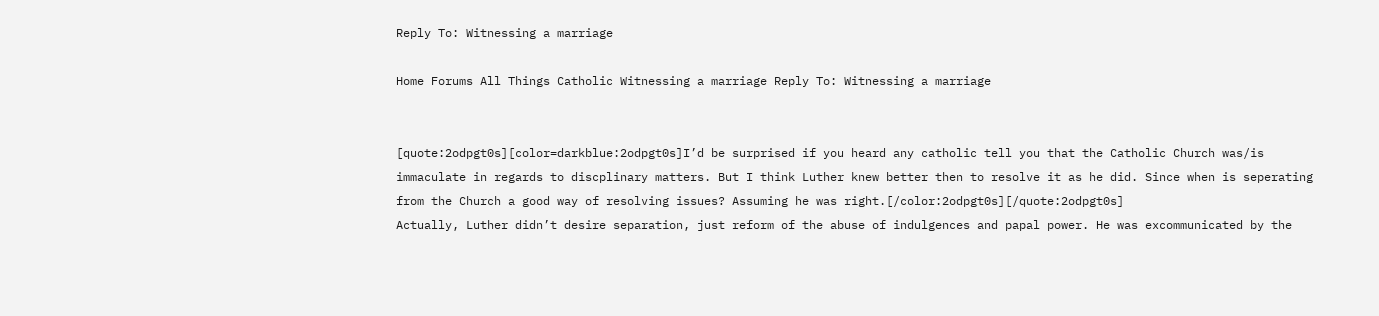Reply To: Witnessing a marriage

Home Forums All Things Catholic Witnessing a marriage Reply To: Witnessing a marriage


[quote:2odpgt0s][color=darkblue:2odpgt0s]I’d be surprised if you heard any catholic tell you that the Catholic Church was/is immaculate in regards to discplinary matters. But I think Luther knew better then to resolve it as he did. Since when is seperating from the Church a good way of resolving issues? Assuming he was right.[/color:2odpgt0s][/quote:2odpgt0s]
Actually, Luther didn’t desire separation, just reform of the abuse of indulgences and papal power. He was excommunicated by the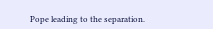Pope leading to the separation.